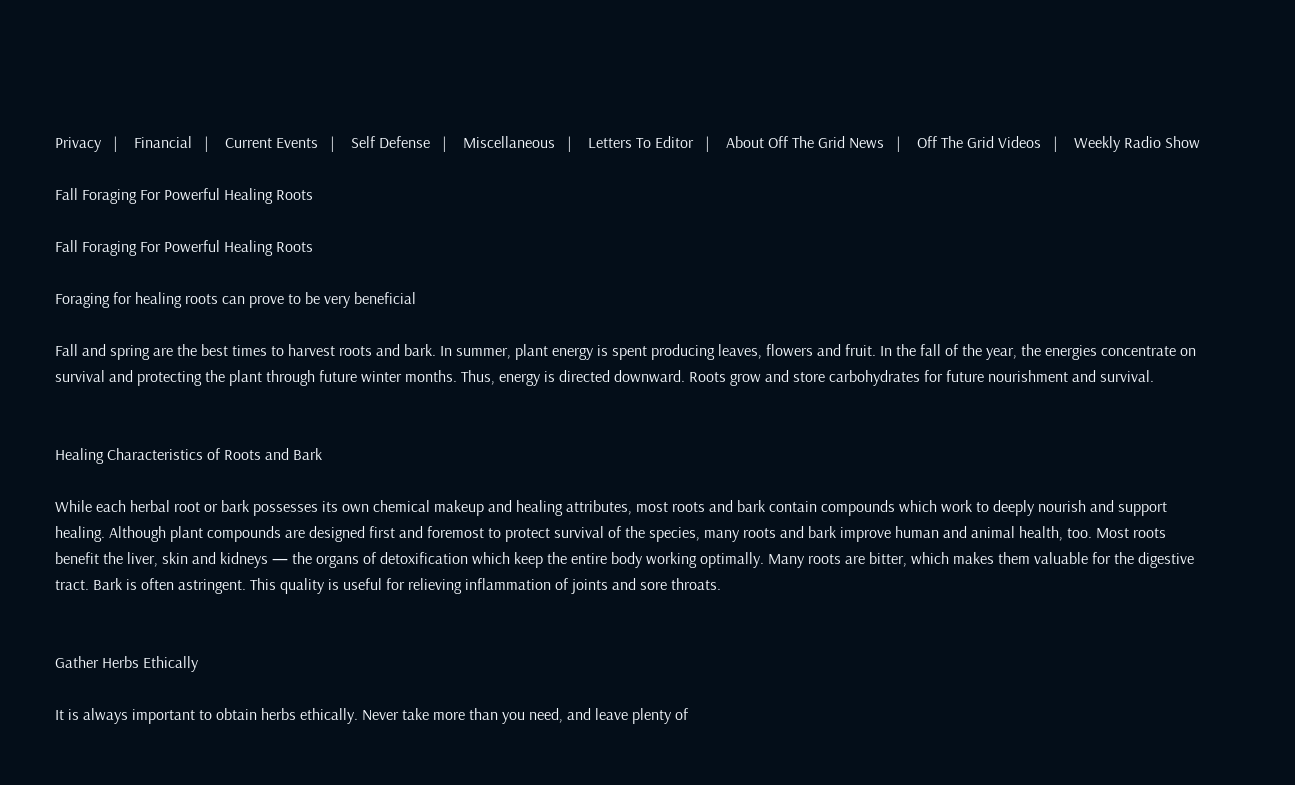Privacy   |    Financial   |    Current Events   |    Self Defense   |    Miscellaneous   |    Letters To Editor   |    About Off The Grid News   |    Off The Grid Videos   |    Weekly Radio Show

Fall Foraging For Powerful Healing Roots

Fall Foraging For Powerful Healing Roots

Foraging for healing roots can prove to be very beneficial

Fall and spring are the best times to harvest roots and bark. In summer, plant energy is spent producing leaves, flowers and fruit. In the fall of the year, the energies concentrate on survival and protecting the plant through future winter months. Thus, energy is directed downward. Roots grow and store carbohydrates for future nourishment and survival.


Healing Characteristics of Roots and Bark

While each herbal root or bark possesses its own chemical makeup and healing attributes, most roots and bark contain compounds which work to deeply nourish and support healing. Although plant compounds are designed first and foremost to protect survival of the species, many roots and bark improve human and animal health, too. Most roots benefit the liver, skin and kidneys — the organs of detoxification which keep the entire body working optimally. Many roots are bitter, which makes them valuable for the digestive tract. Bark is often astringent. This quality is useful for relieving inflammation of joints and sore throats.


Gather Herbs Ethically

It is always important to obtain herbs ethically. Never take more than you need, and leave plenty of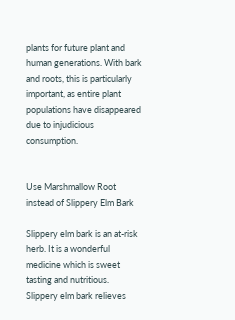plants for future plant and human generations. With bark and roots, this is particularly important, as entire plant populations have disappeared due to injudicious consumption.


Use Marshmallow Root instead of Slippery Elm Bark

Slippery elm bark is an at-risk herb. It is a wonderful medicine which is sweet tasting and nutritious. Slippery elm bark relieves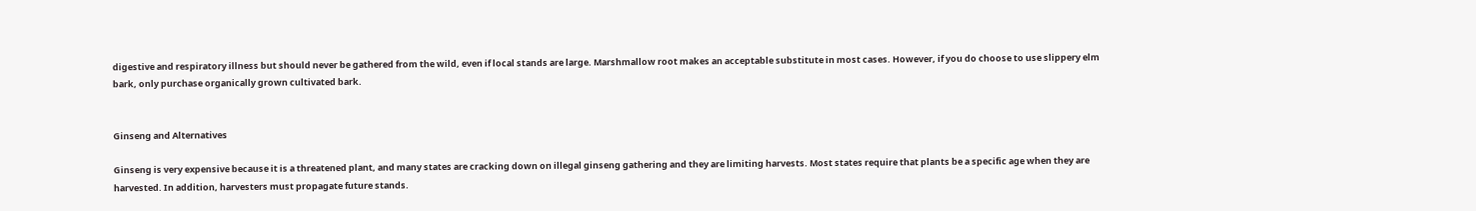digestive and respiratory illness but should never be gathered from the wild, even if local stands are large. Marshmallow root makes an acceptable substitute in most cases. However, if you do choose to use slippery elm bark, only purchase organically grown cultivated bark.


Ginseng and Alternatives

Ginseng is very expensive because it is a threatened plant, and many states are cracking down on illegal ginseng gathering and they are limiting harvests. Most states require that plants be a specific age when they are harvested. In addition, harvesters must propagate future stands.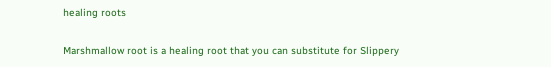healing roots

Marshmallow root is a healing root that you can substitute for Slippery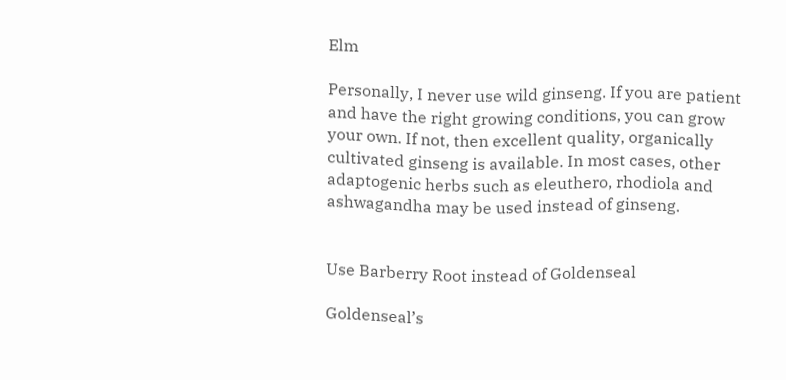Elm

Personally, I never use wild ginseng. If you are patient and have the right growing conditions, you can grow your own. If not, then excellent quality, organically cultivated ginseng is available. In most cases, other adaptogenic herbs such as eleuthero, rhodiola and ashwagandha may be used instead of ginseng.


Use Barberry Root instead of Goldenseal

Goldenseal’s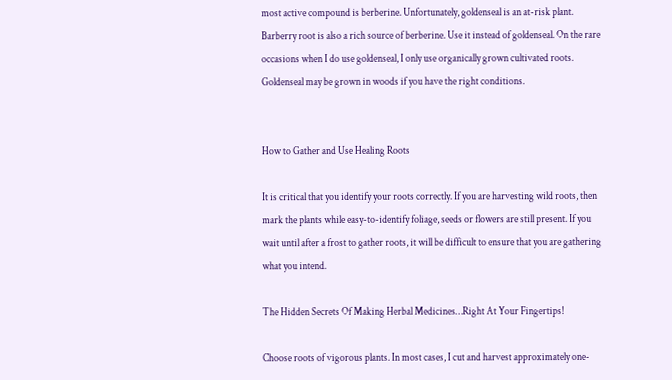most active compound is berberine. Unfortunately, goldenseal is an at-risk plant. Barberry root is also a rich source of berberine. Use it instead of goldenseal. On the rare occasions when I do use goldenseal, I only use organically grown cultivated roots. Goldenseal may be grown in woods if you have the right conditions.


How to Gather and Use Healing Roots

It is critical that you identify your roots correctly. If you are harvesting wild roots, then mark the plants while easy-to-identify foliage, seeds or flowers are still present. If you wait until after a frost to gather roots, it will be difficult to ensure that you are gathering what you intend.

The Hidden Secrets Of Making Herbal Medicines…Right At Your Fingertips!

Choose roots of vigorous plants. In most cases, I cut and harvest approximately one-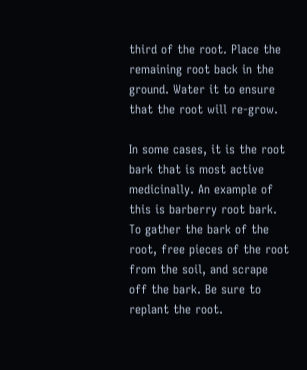third of the root. Place the remaining root back in the ground. Water it to ensure that the root will re-grow.

In some cases, it is the root bark that is most active medicinally. An example of this is barberry root bark. To gather the bark of the root, free pieces of the root from the soil, and scrape off the bark. Be sure to replant the root.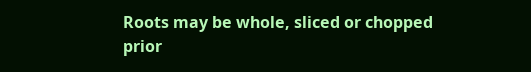Roots may be whole, sliced or chopped prior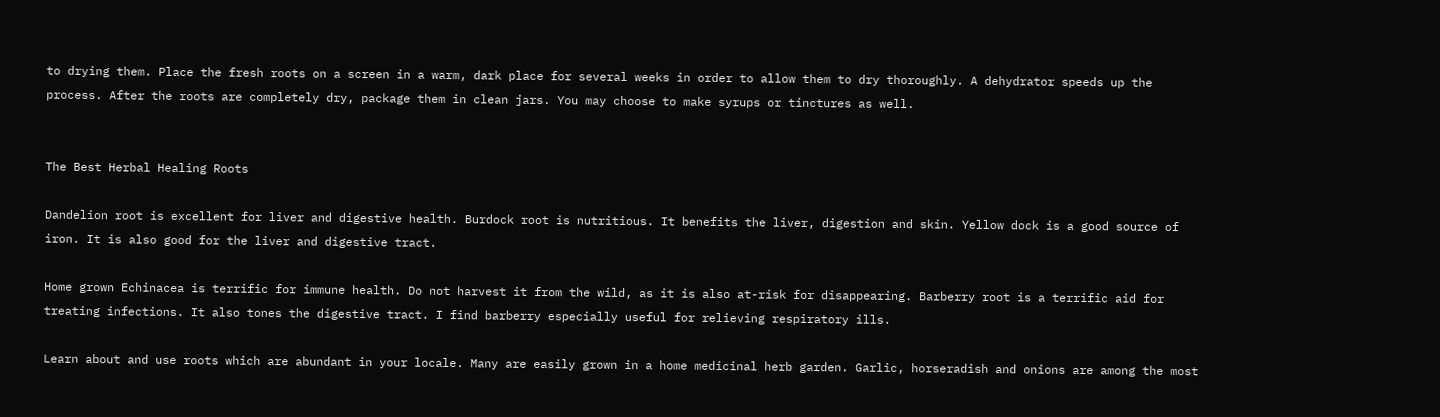to drying them. Place the fresh roots on a screen in a warm, dark place for several weeks in order to allow them to dry thoroughly. A dehydrator speeds up the process. After the roots are completely dry, package them in clean jars. You may choose to make syrups or tinctures as well.


The Best Herbal Healing Roots

Dandelion root is excellent for liver and digestive health. Burdock root is nutritious. It benefits the liver, digestion and skin. Yellow dock is a good source of iron. It is also good for the liver and digestive tract.

Home grown Echinacea is terrific for immune health. Do not harvest it from the wild, as it is also at-risk for disappearing. Barberry root is a terrific aid for treating infections. It also tones the digestive tract. I find barberry especially useful for relieving respiratory ills.

Learn about and use roots which are abundant in your locale. Many are easily grown in a home medicinal herb garden. Garlic, horseradish and onions are among the most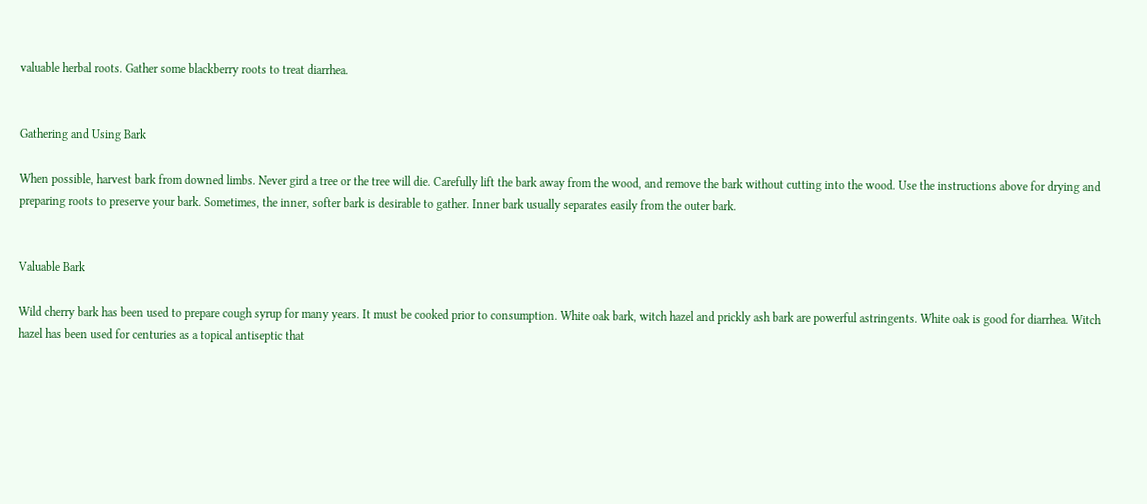valuable herbal roots. Gather some blackberry roots to treat diarrhea.


Gathering and Using Bark

When possible, harvest bark from downed limbs. Never gird a tree or the tree will die. Carefully lift the bark away from the wood, and remove the bark without cutting into the wood. Use the instructions above for drying and preparing roots to preserve your bark. Sometimes, the inner, softer bark is desirable to gather. Inner bark usually separates easily from the outer bark.


Valuable Bark

Wild cherry bark has been used to prepare cough syrup for many years. It must be cooked prior to consumption. White oak bark, witch hazel and prickly ash bark are powerful astringents. White oak is good for diarrhea. Witch hazel has been used for centuries as a topical antiseptic that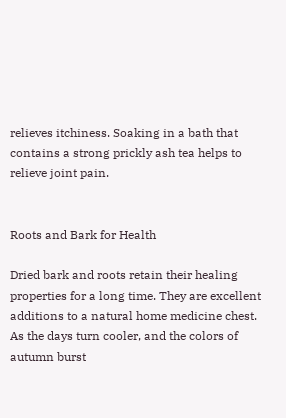relieves itchiness. Soaking in a bath that contains a strong prickly ash tea helps to relieve joint pain.


Roots and Bark for Health

Dried bark and roots retain their healing properties for a long time. They are excellent additions to a natural home medicine chest. As the days turn cooler, and the colors of autumn burst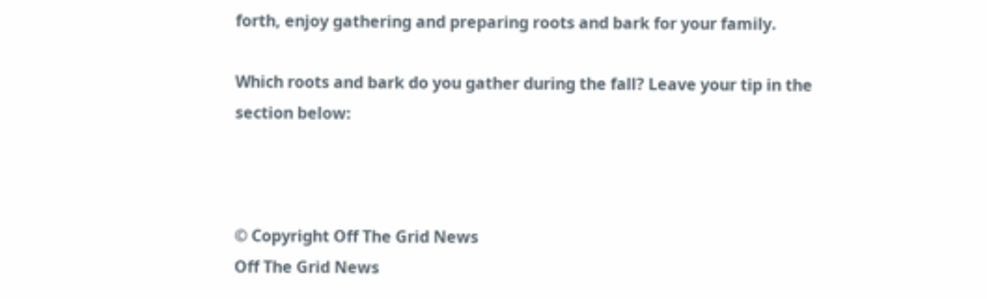forth, enjoy gathering and preparing roots and bark for your family.

Which roots and bark do you gather during the fall? Leave your tip in the section below:



© Copyright Off The Grid News
Off The Grid News